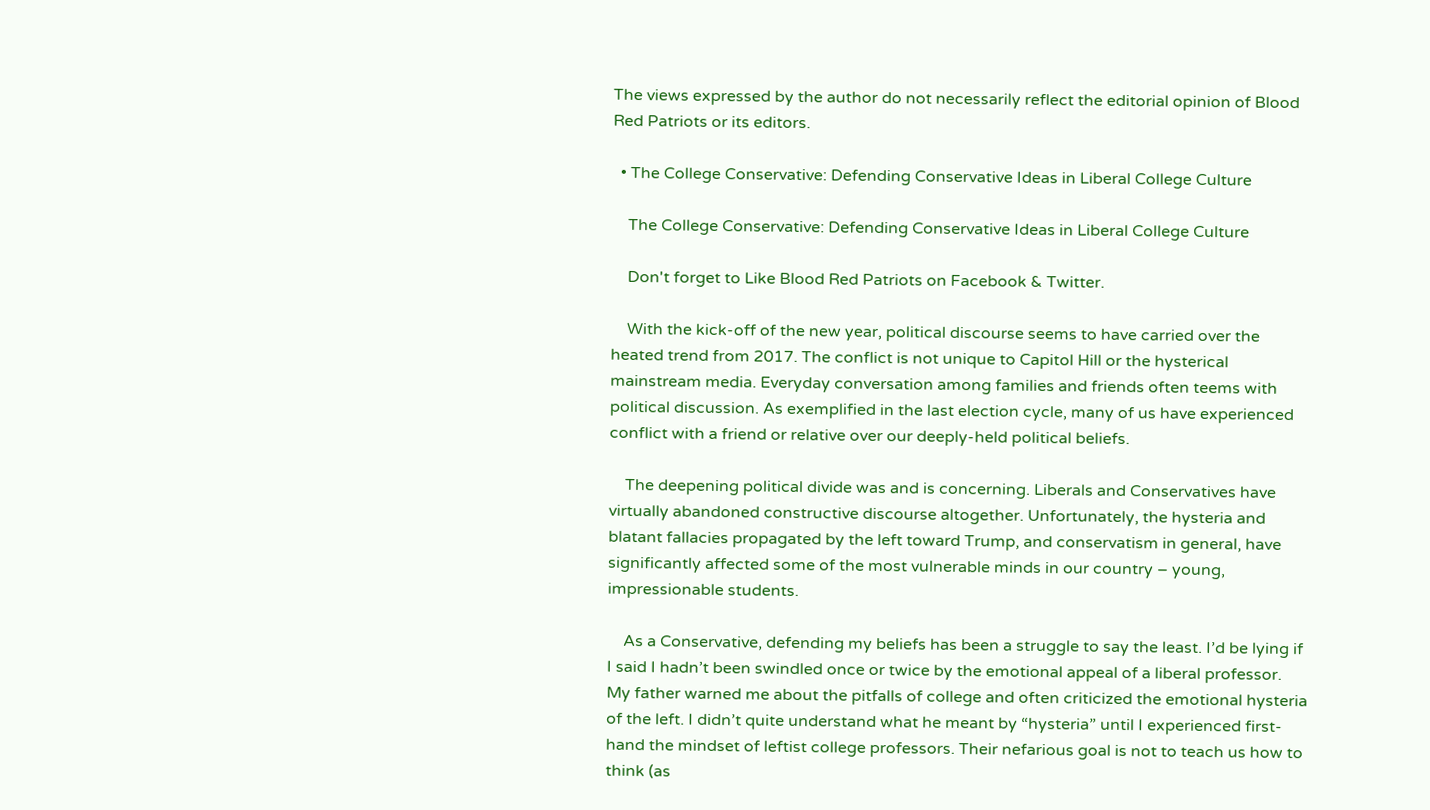The views expressed by the author do not necessarily reflect the editorial opinion of Blood Red Patriots or its editors.

  • The College Conservative: Defending Conservative Ideas in Liberal College Culture

    The College Conservative: Defending Conservative Ideas in Liberal College Culture

    Don't forget to Like Blood Red Patriots on Facebook & Twitter.

    With the kick-off of the new year, political discourse seems to have carried over the heated trend from 2017. The conflict is not unique to Capitol Hill or the hysterical mainstream media. Everyday conversation among families and friends often teems with political discussion. As exemplified in the last election cycle, many of us have experienced conflict with a friend or relative over our deeply-held political beliefs.

    The deepening political divide was and is concerning. Liberals and Conservatives have virtually abandoned constructive discourse altogether. Unfortunately, the hysteria and blatant fallacies propagated by the left toward Trump, and conservatism in general, have significantly affected some of the most vulnerable minds in our country – young, impressionable students.

    As a Conservative, defending my beliefs has been a struggle to say the least. I’d be lying if I said I hadn’t been swindled once or twice by the emotional appeal of a liberal professor. My father warned me about the pitfalls of college and often criticized the emotional hysteria of the left. I didn’t quite understand what he meant by “hysteria” until I experienced first-hand the mindset of leftist college professors. Their nefarious goal is not to teach us how to think (as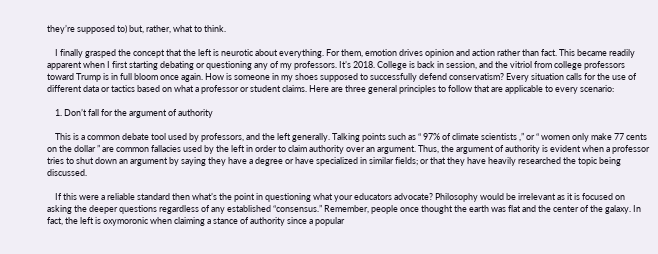they’re supposed to) but, rather, what to think.

    I finally grasped the concept that the left is neurotic about everything. For them, emotion drives opinion and action rather than fact. This became readily apparent when I first starting debating or questioning any of my professors. It’s 2018. College is back in session, and the vitriol from college professors toward Trump is in full bloom once again. How is someone in my shoes supposed to successfully defend conservatism? Every situation calls for the use of different data or tactics based on what a professor or student claims. Here are three general principles to follow that are applicable to every scenario:

    1. Don’t fall for the argument of authority

    This is a common debate tool used by professors, and the left generally. Talking points such as “ 97% of climate scientists ,” or “ women only make 77 cents on the dollar ” are common fallacies used by the left in order to claim authority over an argument. Thus, the argument of authority is evident when a professor tries to shut down an argument by saying they have a degree or have specialized in similar fields; or that they have heavily researched the topic being discussed.

    If this were a reliable standard then what’s the point in questioning what your educators advocate? Philosophy would be irrelevant as it is focused on asking the deeper questions regardless of any established “consensus.” Remember, people once thought the earth was flat and the center of the galaxy. In fact, the left is oxymoronic when claiming a stance of authority since a popular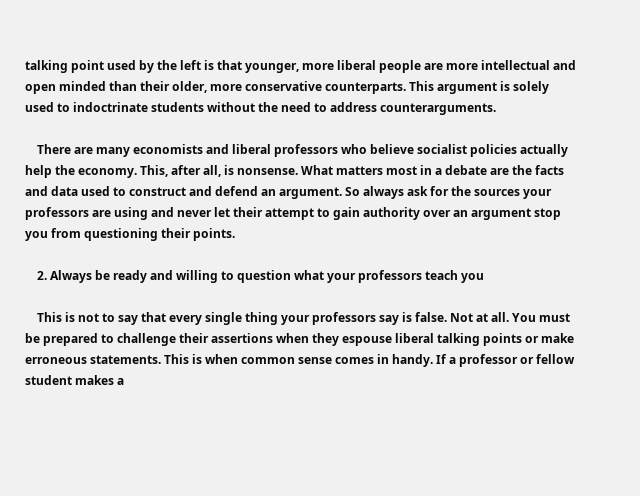talking point used by the left is that younger, more liberal people are more intellectual and open minded than their older, more conservative counterparts. This argument is solely used to indoctrinate students without the need to address counterarguments.

    There are many economists and liberal professors who believe socialist policies actually help the economy. This, after all, is nonsense. What matters most in a debate are the facts and data used to construct and defend an argument. So always ask for the sources your professors are using and never let their attempt to gain authority over an argument stop you from questioning their points.

    2. Always be ready and willing to question what your professors teach you

    This is not to say that every single thing your professors say is false. Not at all. You must be prepared to challenge their assertions when they espouse liberal talking points or make erroneous statements. This is when common sense comes in handy. If a professor or fellow student makes a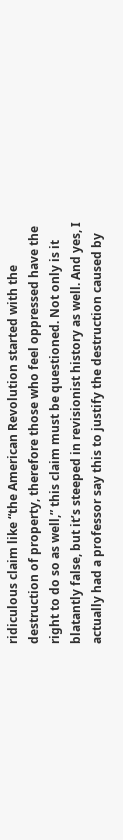ridiculous claim like “the American Revolution started with the destruction of property, therefore those who feel oppressed have the right to do so as well,” this claim must be questioned. Not only is it blatantly false, but it’s steeped in revisionist history as well. And yes, I actually had a professor say this to justify the destruction caused by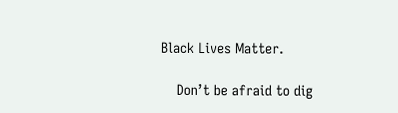Black Lives Matter.

    Don’t be afraid to dig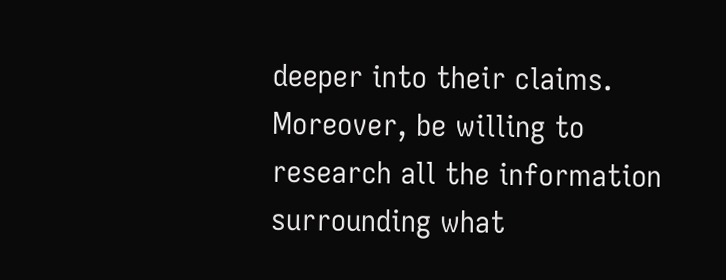deeper into their claims. Moreover, be willing to research all the information surrounding what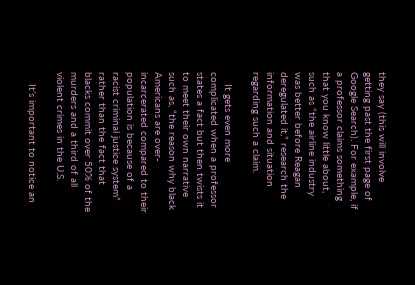they say (this will involve getting past the first page of Google Search). For example, if a professor claims something that you know little about, such as “the airline industry was better before Reagan deregulated it,” research the information and situation regarding such a claim.

    It gets even more complicated when a professor states a fact but then twists it to meet their own narrative such as, “the reason why black Americans are over-incarcerated compared to their population is because of a racist criminal justice system” rather than the fact that blacks commit over 50% of the murders and a third of all violent crimes in the U.S.

    It’s important to notice an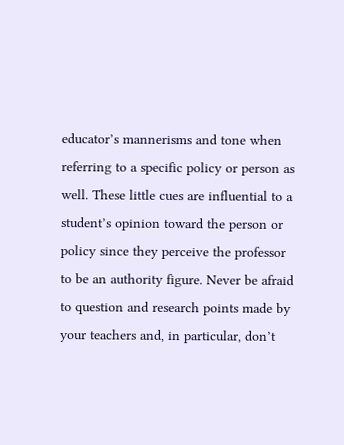educator’s mannerisms and tone when referring to a specific policy or person as well. These little cues are influential to a student’s opinion toward the person or policy since they perceive the professor to be an authority figure. Never be afraid to question and research points made by your teachers and, in particular, don’t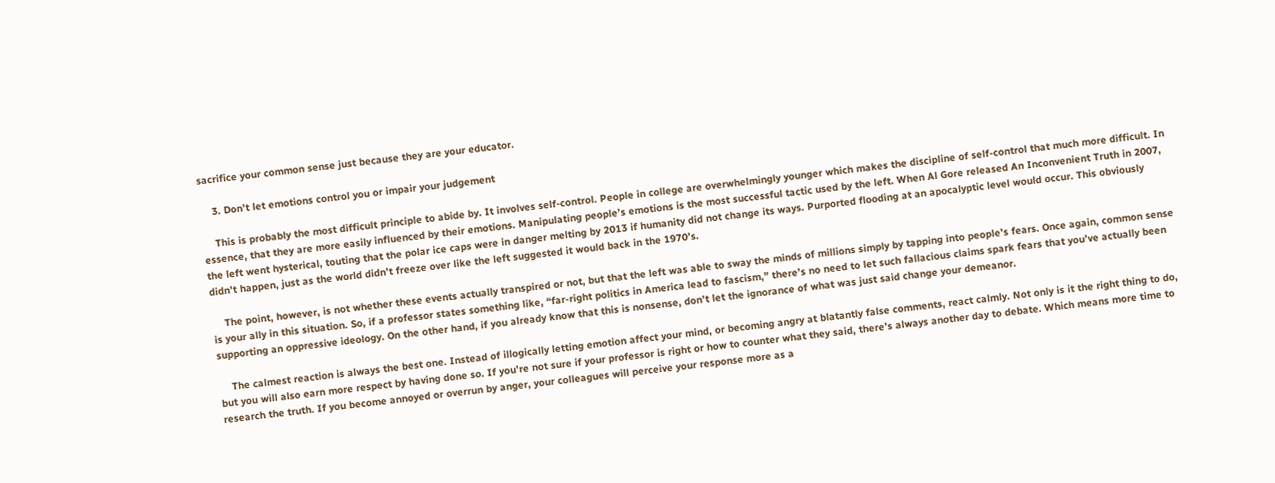sacrifice your common sense just because they are your educator.

    3. Don’t let emotions control you or impair your judgement

    This is probably the most difficult principle to abide by. It involves self-control. People in college are overwhelmingly younger which makes the discipline of self-control that much more difficult. In essence, that they are more easily influenced by their emotions. Manipulating people’s emotions is the most successful tactic used by the left. When Al Gore released An Inconvenient Truth in 2007, the left went hysterical, touting that the polar ice caps were in danger melting by 2013 if humanity did not change its ways. Purported flooding at an apocalyptic level would occur. This obviously didn’t happen, just as the world didn’t freeze over like the left suggested it would back in the 1970’s.

    The point, however, is not whether these events actually transpired or not, but that the left was able to sway the minds of millions simply by tapping into people’s fears. Once again, common sense is your ally in this situation. So, if a professor states something like, “far-right politics in America lead to fascism,” there’s no need to let such fallacious claims spark fears that you’ve actually been supporting an oppressive ideology. On the other hand, if you already know that this is nonsense, don’t let the ignorance of what was just said change your demeanor.

    The calmest reaction is always the best one. Instead of illogically letting emotion affect your mind, or becoming angry at blatantly false comments, react calmly. Not only is it the right thing to do, but you will also earn more respect by having done so. If you’re not sure if your professor is right or how to counter what they said, there’s always another day to debate. Which means more time to research the truth. If you become annoyed or overrun by anger, your colleagues will perceive your response more as a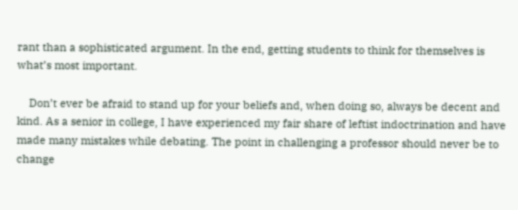rant than a sophisticated argument. In the end, getting students to think for themselves is what’s most important.

    Don’t ever be afraid to stand up for your beliefs and, when doing so, always be decent and kind. As a senior in college, I have experienced my fair share of leftist indoctrination and have made many mistakes while debating. The point in challenging a professor should never be to change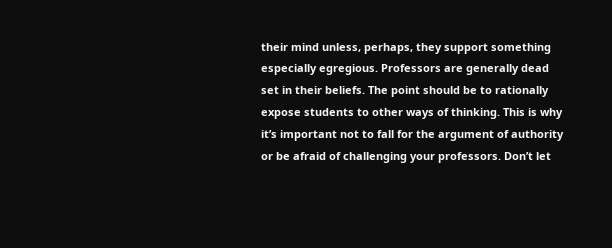their mind unless, perhaps, they support something especially egregious. Professors are generally dead set in their beliefs. The point should be to rationally expose students to other ways of thinking. This is why it’s important not to fall for the argument of authority or be afraid of challenging your professors. Don’t let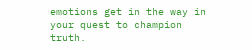emotions get in the way in your quest to champion truth.